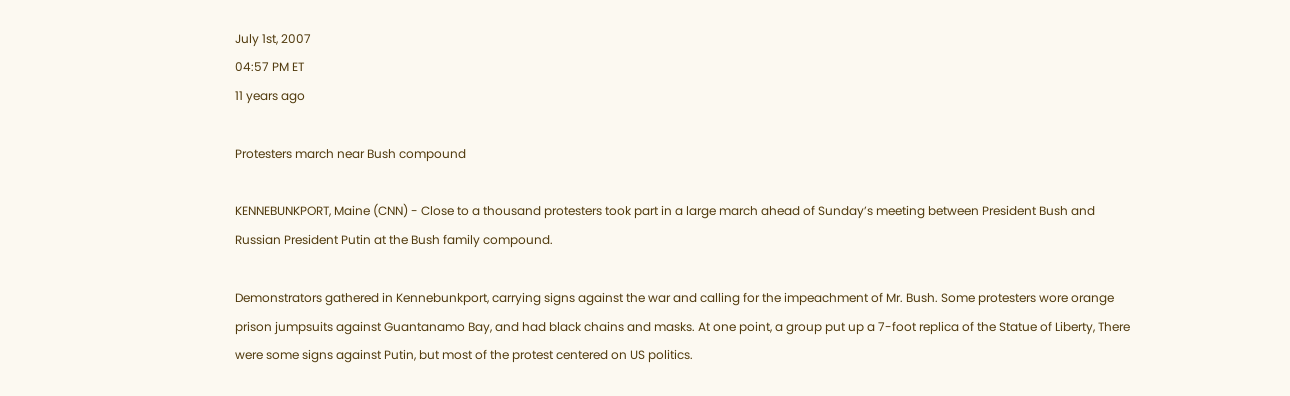July 1st, 2007
04:57 PM ET
11 years ago

Protesters march near Bush compound

KENNEBUNKPORT, Maine (CNN) - Close to a thousand protesters took part in a large march ahead of Sunday’s meeting between President Bush and Russian President Putin at the Bush family compound.

Demonstrators gathered in Kennebunkport, carrying signs against the war and calling for the impeachment of Mr. Bush. Some protesters wore orange prison jumpsuits against Guantanamo Bay, and had black chains and masks. At one point, a group put up a 7-foot replica of the Statue of Liberty, There were some signs against Putin, but most of the protest centered on US politics.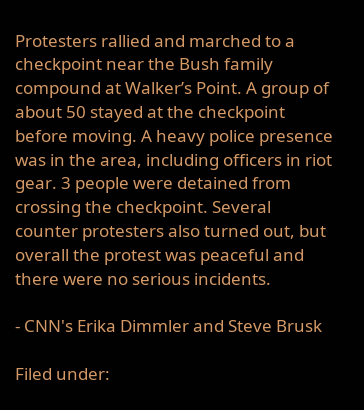Protesters rallied and marched to a checkpoint near the Bush family compound at Walker’s Point. A group of about 50 stayed at the checkpoint before moving. A heavy police presence was in the area, including officers in riot gear. 3 people were detained from crossing the checkpoint. Several counter protesters also turned out, but overall the protest was peaceful and there were no serious incidents.

- CNN's Erika Dimmler and Steve Brusk

Filed under: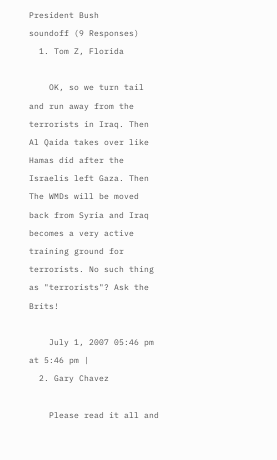President Bush
soundoff (9 Responses)
  1. Tom Z, Florida

    OK, so we turn tail and run away from the terrorists in Iraq. Then Al Qaida takes over like Hamas did after the Israelis left Gaza. Then The WMDs will be moved back from Syria and Iraq becomes a very active training ground for terrorists. No such thing as "terrorists"? Ask the Brits!

    July 1, 2007 05:46 pm at 5:46 pm |
  2. Gary Chavez

    Please read it all and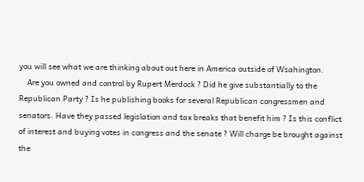you will see what we are thinking about out here in America outside of Wsahington.
    Are you owned and control by Rupert Merdock ? Did he give substantially to the Republican Party ? Is he publishing books for several Republican congressmen and senators. Have they passed legislation and tax breaks that benefit him ? Is this conflict of interest and buying votes in congress and the senate ? Will charge be brought against the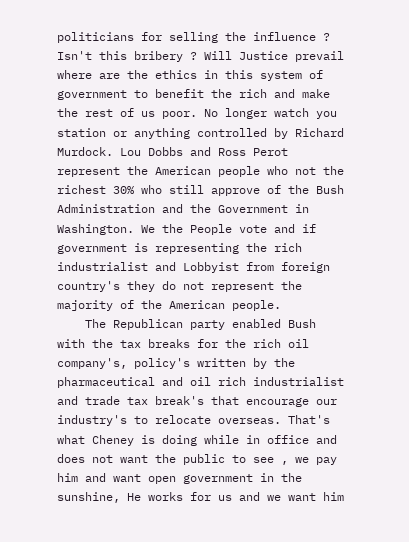politicians for selling the influence ? Isn't this bribery ? Will Justice prevail where are the ethics in this system of government to benefit the rich and make the rest of us poor. No longer watch you station or anything controlled by Richard Murdock. Lou Dobbs and Ross Perot represent the American people who not the richest 30% who still approve of the Bush Administration and the Government in Washington. We the People vote and if government is representing the rich industrialist and Lobbyist from foreign country's they do not represent the majority of the American people.
    The Republican party enabled Bush with the tax breaks for the rich oil company's, policy's written by the pharmaceutical and oil rich industrialist and trade tax break's that encourage our industry's to relocate overseas. That's what Cheney is doing while in office and does not want the public to see , we pay him and want open government in the sunshine, He works for us and we want him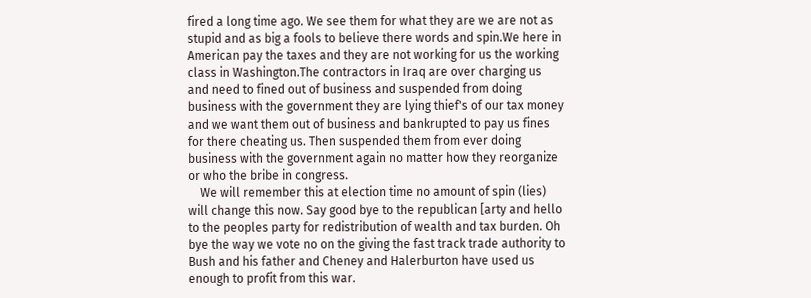fired a long time ago. We see them for what they are we are not as stupid and as big a fools to believe there words and spin.We here in American pay the taxes and they are not working for us the working class in Washington.The contractors in Iraq are over charging us and need to fined out of business and suspended from doing business with the government they are lying thief's of our tax money and we want them out of business and bankrupted to pay us fines for there cheating us. Then suspended them from ever doing business with the government again no matter how they reorganize or who the bribe in congress.
    We will remember this at election time no amount of spin (lies) will change this now. Say good bye to the republican [arty and hello to the peoples party for redistribution of wealth and tax burden. Oh bye the way we vote no on the giving the fast track trade authority to Bush and his father and Cheney and Halerburton have used us enough to profit from this war.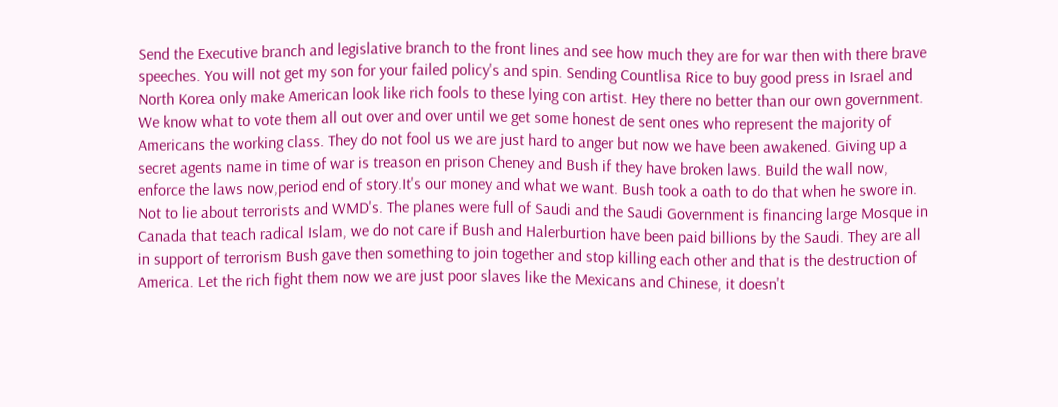Send the Executive branch and legislative branch to the front lines and see how much they are for war then with there brave speeches. You will not get my son for your failed policy's and spin. Sending Countlisa Rice to buy good press in Israel and North Korea only make American look like rich fools to these lying con artist. Hey there no better than our own government. We know what to vote them all out over and over until we get some honest de sent ones who represent the majority of Americans the working class. They do not fool us we are just hard to anger but now we have been awakened. Giving up a secret agents name in time of war is treason en prison Cheney and Bush if they have broken laws. Build the wall now, enforce the laws now,period end of story.It's our money and what we want. Bush took a oath to do that when he swore in. Not to lie about terrorists and WMD's. The planes were full of Saudi and the Saudi Government is financing large Mosque in Canada that teach radical Islam, we do not care if Bush and Halerburtion have been paid billions by the Saudi. They are all in support of terrorism Bush gave then something to join together and stop killing each other and that is the destruction of America. Let the rich fight them now we are just poor slaves like the Mexicans and Chinese, it doesn't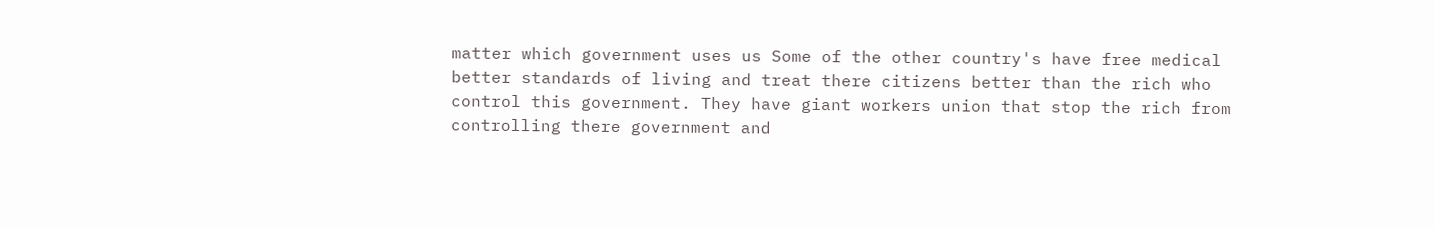matter which government uses us Some of the other country's have free medical better standards of living and treat there citizens better than the rich who control this government. They have giant workers union that stop the rich from controlling there government and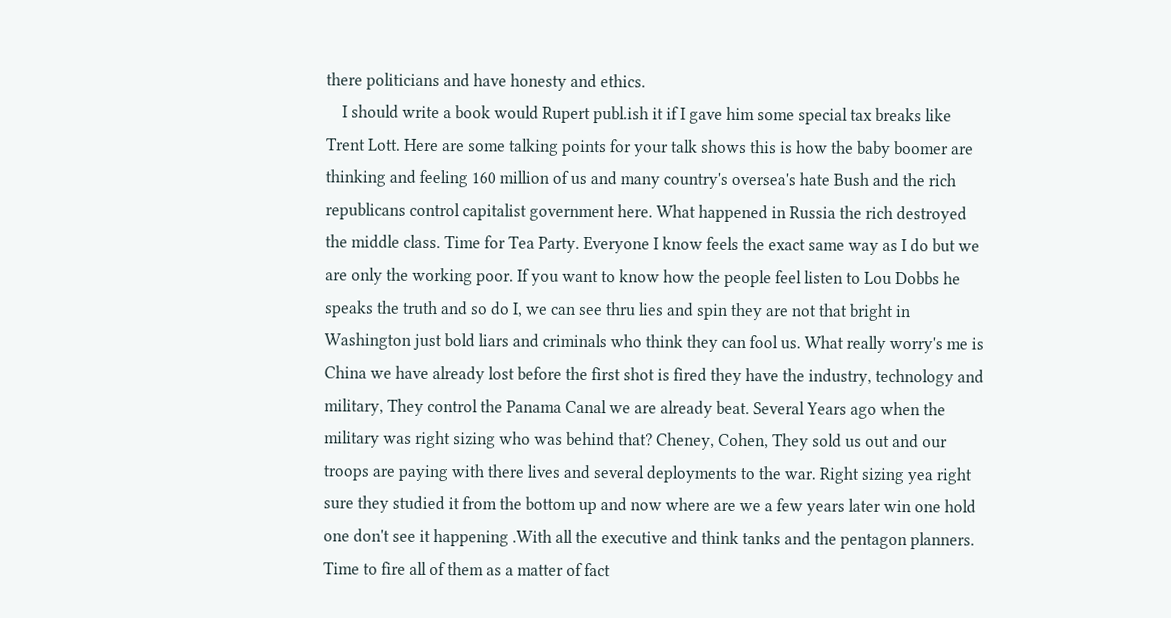there politicians and have honesty and ethics.
    I should write a book would Rupert publ.ish it if I gave him some special tax breaks like Trent Lott. Here are some talking points for your talk shows this is how the baby boomer are thinking and feeling 160 million of us and many country's oversea's hate Bush and the rich republicans control capitalist government here. What happened in Russia the rich destroyed the middle class. Time for Tea Party. Everyone I know feels the exact same way as I do but we are only the working poor. If you want to know how the people feel listen to Lou Dobbs he speaks the truth and so do I, we can see thru lies and spin they are not that bright in Washington just bold liars and criminals who think they can fool us. What really worry's me is China we have already lost before the first shot is fired they have the industry, technology and military, They control the Panama Canal we are already beat. Several Years ago when the military was right sizing who was behind that? Cheney, Cohen, They sold us out and our troops are paying with there lives and several deployments to the war. Right sizing yea right sure they studied it from the bottom up and now where are we a few years later win one hold one don't see it happening .With all the executive and think tanks and the pentagon planners. Time to fire all of them as a matter of fact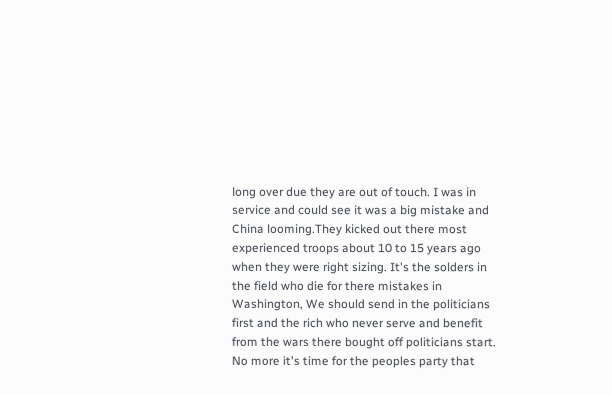long over due they are out of touch. I was in service and could see it was a big mistake and China looming.They kicked out there most experienced troops about 10 to 15 years ago when they were right sizing. It's the solders in the field who die for there mistakes in Washington, We should send in the politicians first and the rich who never serve and benefit from the wars there bought off politicians start. No more it's time for the peoples party that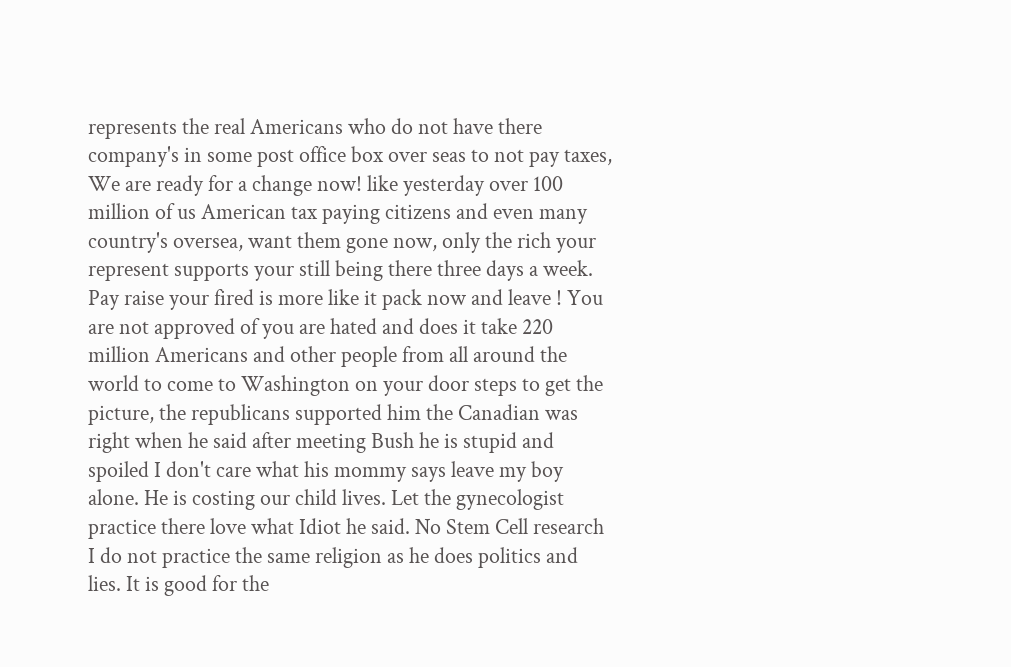represents the real Americans who do not have there company's in some post office box over seas to not pay taxes, We are ready for a change now! like yesterday over 100 million of us American tax paying citizens and even many country's oversea, want them gone now, only the rich your represent supports your still being there three days a week. Pay raise your fired is more like it pack now and leave ! You are not approved of you are hated and does it take 220 million Americans and other people from all around the world to come to Washington on your door steps to get the picture, the republicans supported him the Canadian was right when he said after meeting Bush he is stupid and spoiled I don't care what his mommy says leave my boy alone. He is costing our child lives. Let the gynecologist practice there love what Idiot he said. No Stem Cell research I do not practice the same religion as he does politics and lies. It is good for the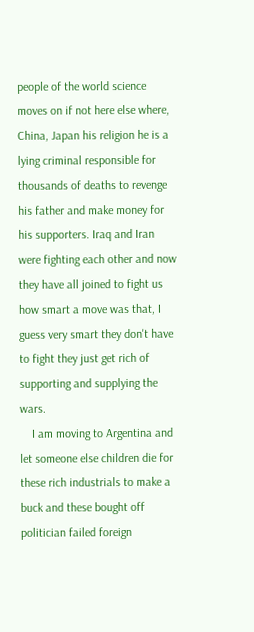people of the world science moves on if not here else where, China, Japan his religion he is a lying criminal responsible for thousands of deaths to revenge his father and make money for his supporters. Iraq and Iran were fighting each other and now they have all joined to fight us how smart a move was that, I guess very smart they don't have to fight they just get rich of supporting and supplying the wars.
    I am moving to Argentina and let someone else children die for these rich industrials to make a buck and these bought off politician failed foreign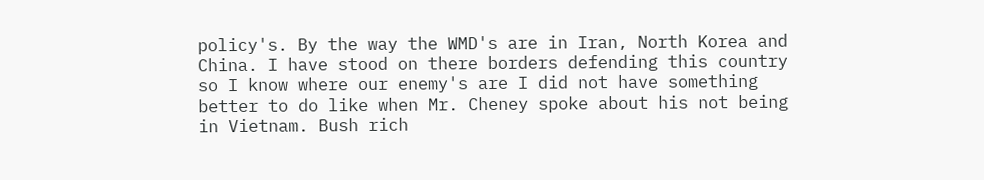policy's. By the way the WMD's are in Iran, North Korea and China. I have stood on there borders defending this country so I know where our enemy's are I did not have something better to do like when Mr. Cheney spoke about his not being in Vietnam. Bush rich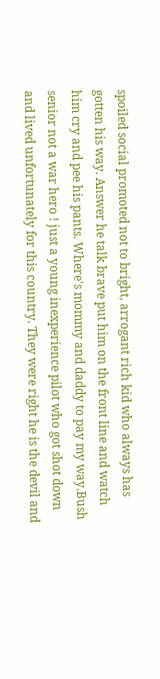spoiled social promoted not to bright, arrogant rich kid who always has gotten his way. Answer he talk brave put him on the front line and watch him cry and pee his pants. Where's mommy and daddy to pay my way.Bush senior not a war hero ! just a young inexperience pilot who got shot down and lived unfortunately for this country. They were right he is the devil and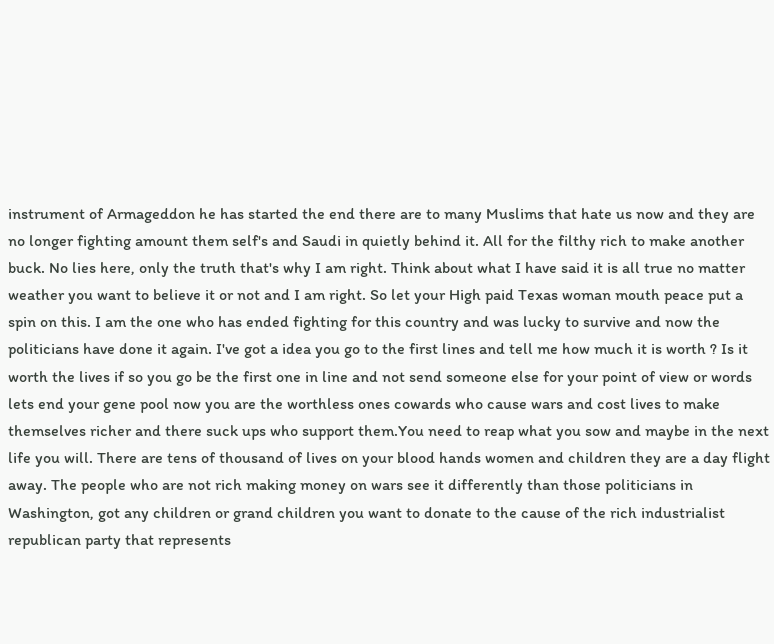instrument of Armageddon he has started the end there are to many Muslims that hate us now and they are no longer fighting amount them self's and Saudi in quietly behind it. All for the filthy rich to make another buck. No lies here, only the truth that's why I am right. Think about what I have said it is all true no matter weather you want to believe it or not and I am right. So let your High paid Texas woman mouth peace put a spin on this. I am the one who has ended fighting for this country and was lucky to survive and now the politicians have done it again. I've got a idea you go to the first lines and tell me how much it is worth ? Is it worth the lives if so you go be the first one in line and not send someone else for your point of view or words lets end your gene pool now you are the worthless ones cowards who cause wars and cost lives to make themselves richer and there suck ups who support them.You need to reap what you sow and maybe in the next life you will. There are tens of thousand of lives on your blood hands women and children they are a day flight away. The people who are not rich making money on wars see it differently than those politicians in Washington, got any children or grand children you want to donate to the cause of the rich industrialist republican party that represents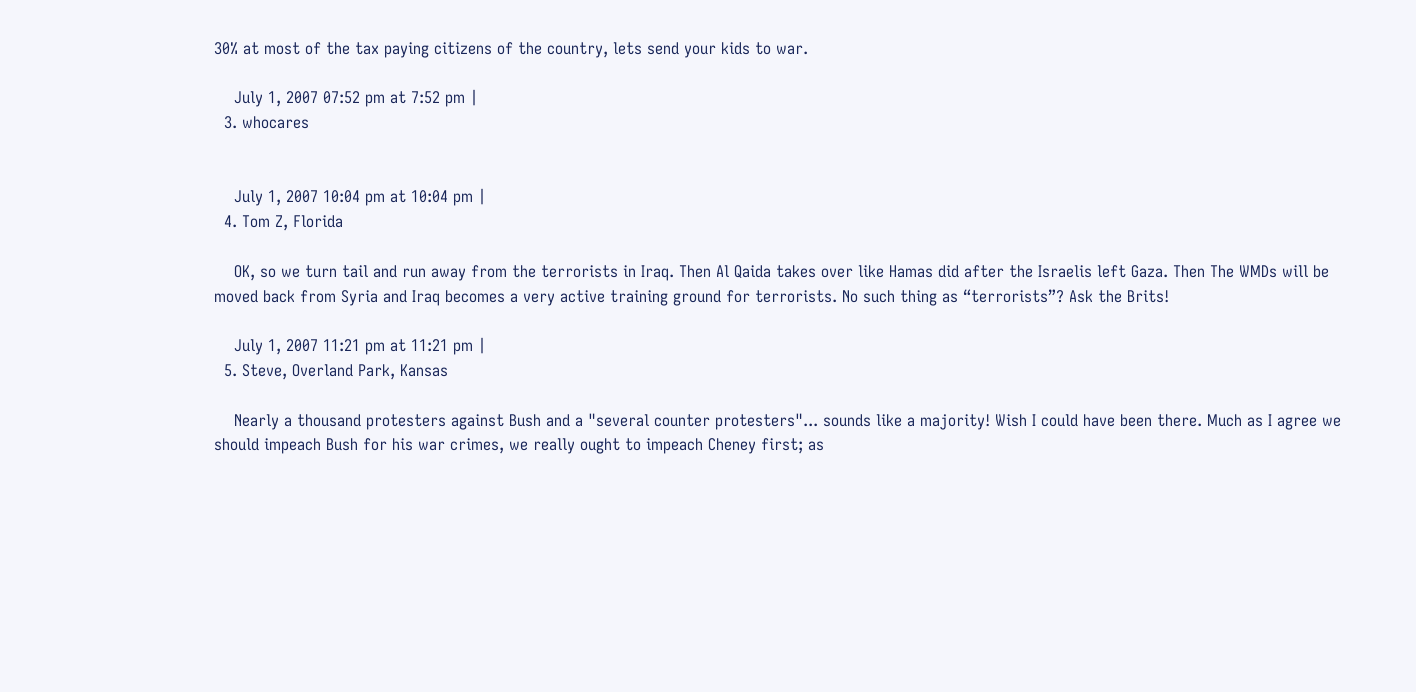30% at most of the tax paying citizens of the country, lets send your kids to war.

    July 1, 2007 07:52 pm at 7:52 pm |
  3. whocares


    July 1, 2007 10:04 pm at 10:04 pm |
  4. Tom Z, Florida

    OK, so we turn tail and run away from the terrorists in Iraq. Then Al Qaida takes over like Hamas did after the Israelis left Gaza. Then The WMDs will be moved back from Syria and Iraq becomes a very active training ground for terrorists. No such thing as “terrorists”? Ask the Brits!

    July 1, 2007 11:21 pm at 11:21 pm |
  5. Steve, Overland Park, Kansas

    Nearly a thousand protesters against Bush and a "several counter protesters"... sounds like a majority! Wish I could have been there. Much as I agree we should impeach Bush for his war crimes, we really ought to impeach Cheney first; as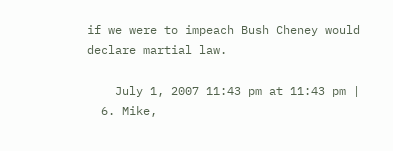if we were to impeach Bush Cheney would declare martial law.

    July 1, 2007 11:43 pm at 11:43 pm |
  6. Mike,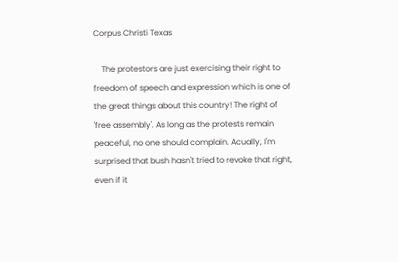Corpus Christi Texas

    The protestors are just exercising their right to freedom of speech and expression which is one of the great things about this country! The right of 'free assembly'. As long as the protests remain peaceful, no one should complain. Acually, I'm surprised that bush hasn't tried to revoke that right, even if it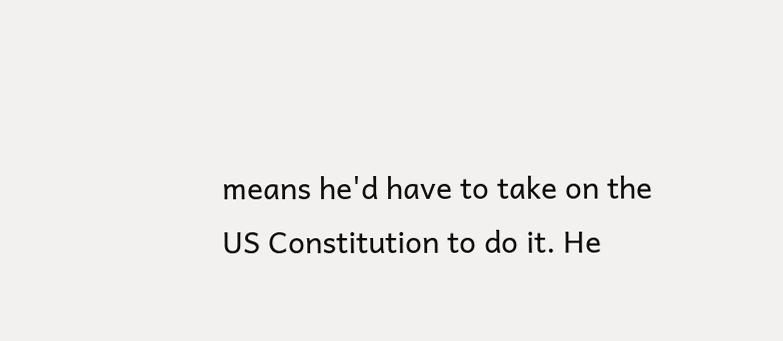means he'd have to take on the US Constitution to do it. He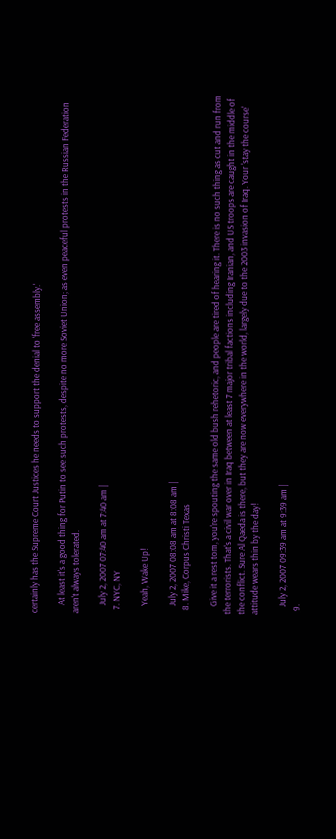certainly has the Supreme Court Justices he needs to support the denial to 'free assembly.'

    At least it's a good thing for Putin to see such protests, despite no more Soviet Union; as even peaceful protests in the Russian Federation aren't always tolerated.

    July 2, 2007 07:40 am at 7:40 am |
  7. NYC, NY

    Yeah, Wake Up!

    July 2, 2007 08:08 am at 8:08 am |
  8. Mike, Corpus Christi Texas

    Give it a rest tom, you're spouting the same old bush rehetoric, and people are tired of hearing it. There is no such thing as cut and run from the terrorists. That's a civil war over in Iraq between at least 7 major tribal factions including Iranian, and US troops are caught in the middle of the conflict. Sure Al Qaeda is there, but they are now everywhere in the world, largely due to the 2003 invasion of Iraq. Your 'stay the course' attitude wears thin by the day!

    July 2, 2007 09:39 am at 9:39 am |
  9.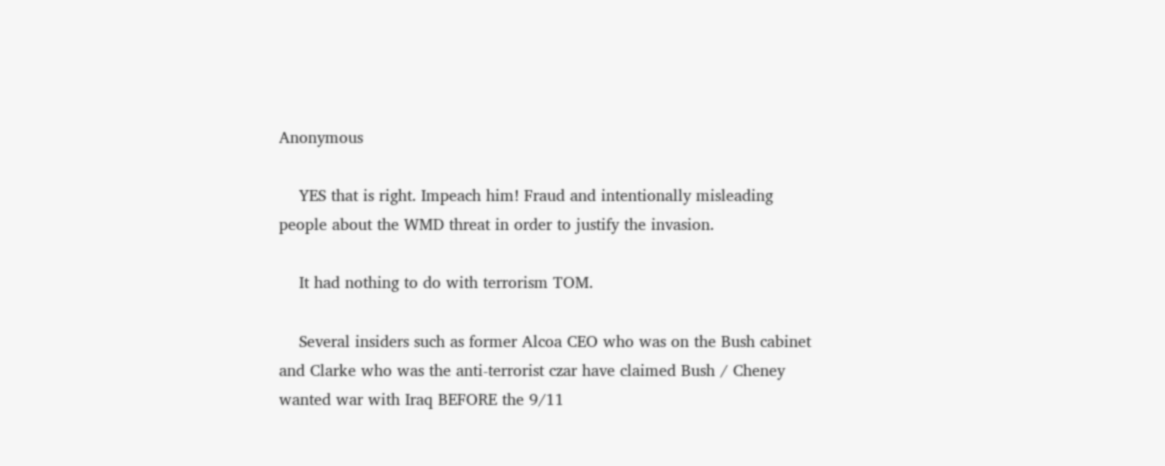Anonymous

    YES that is right. Impeach him! Fraud and intentionally misleading people about the WMD threat in order to justify the invasion.

    It had nothing to do with terrorism TOM.

    Several insiders such as former Alcoa CEO who was on the Bush cabinet and Clarke who was the anti-terrorist czar have claimed Bush / Cheney wanted war with Iraq BEFORE the 9/11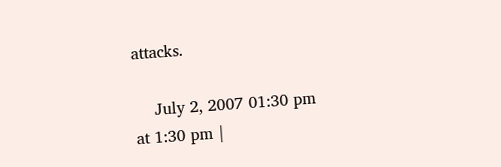attacks.

    July 2, 2007 01:30 pm at 1:30 pm |